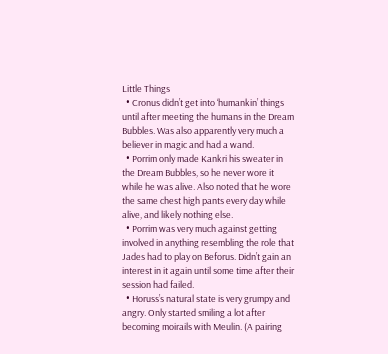Little Things
  • Cronus didn’t get into ‘humankin’ things until after meeting the humans in the Dream Bubbles. Was also apparently very much a believer in magic and had a wand.
  • Porrim only made Kankri his sweater in the Dream Bubbles, so he never wore it while he was alive. Also noted that he wore the same chest high pants every day while alive, and likely nothing else.
  • Porrim was very much against getting involved in anything resembling the role that Jades had to play on Beforus. Didn’t gain an interest in it again until some time after their session had failed.
  • Horuss’s natural state is very grumpy and angry. Only started smiling a lot after becoming moirails with Meulin. (A pairing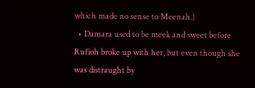which made no sense to Meenah.)
  • Damara used to be meek and sweet before Rufioh broke up with her, but even though she was distraught by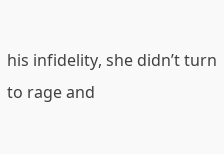his infidelity, she didn’t turn to rage and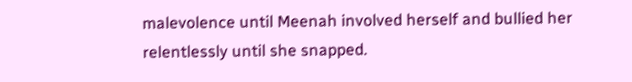malevolence until Meenah involved herself and bullied her relentlessly until she snapped.